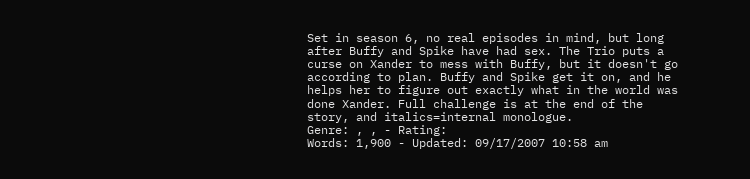Set in season 6, no real episodes in mind, but long after Buffy and Spike have had sex. The Trio puts a curse on Xander to mess with Buffy, but it doesn't go according to plan. Buffy and Spike get it on, and he helps her to figure out exactly what in the world was done Xander. Full challenge is at the end of the story, and italics=internal monologue.
Genre: , , - Rating:
Words: 1,900 - Updated: 09/17/2007 10:58 am